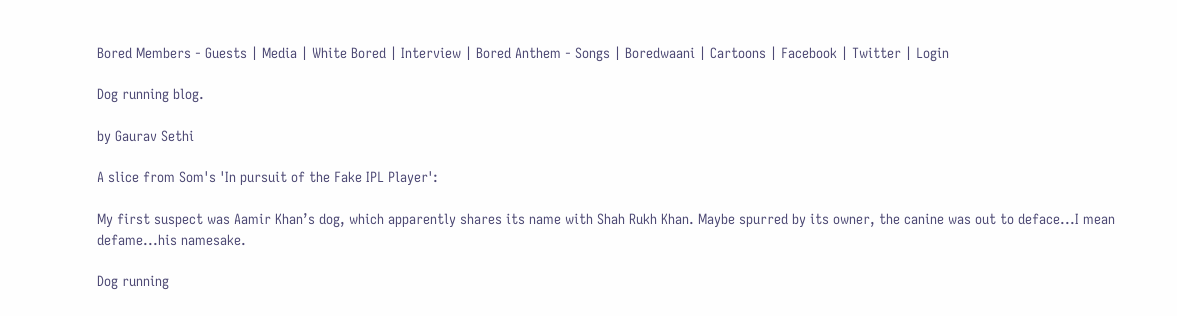Bored Members - Guests | Media | White Bored | Interview | Bored Anthem - Songs | Boredwaani | Cartoons | Facebook | Twitter | Login

Dog running blog.

by Gaurav Sethi

A slice from Som's 'In pursuit of the Fake IPL Player':

My first suspect was Aamir Khan’s dog, which apparently shares its name with Shah Rukh Khan. Maybe spurred by its owner, the canine was out to deface...I mean defame...his namesake.

Dog running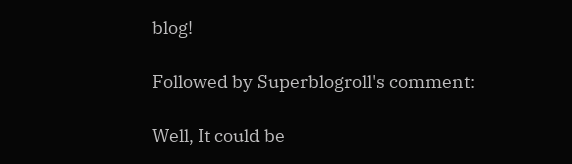blog!

Followed by Superblogroll's comment:

Well, It could be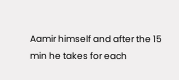Aamir himself and after the 15 min he takes for each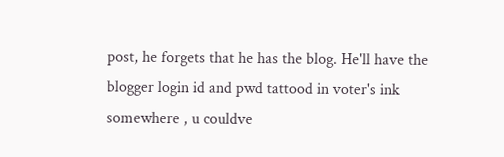post, he forgets that he has the blog. He'll have the blogger login id and pwd tattood in voter's ink somewhere , u couldve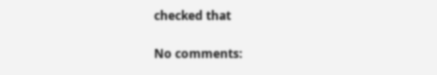checked that

No comments: